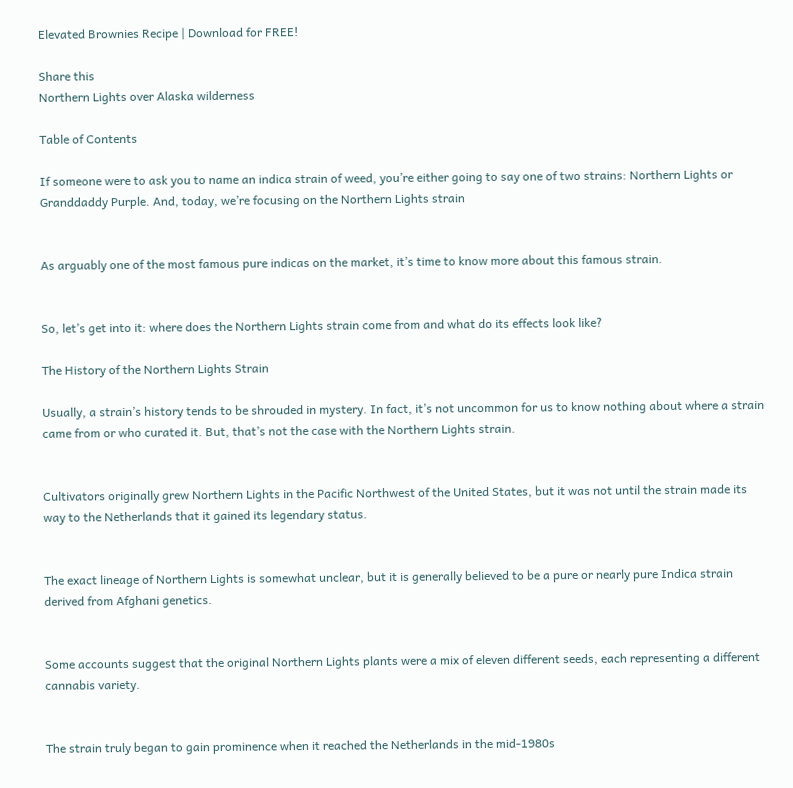Elevated Brownies Recipe | Download for FREE!

Share this
Northern Lights over Alaska wilderness

Table of Contents

If someone were to ask you to name an indica strain of weed, you’re either going to say one of two strains: Northern Lights or Granddaddy Purple. And, today, we’re focusing on the Northern Lights strain


As arguably one of the most famous pure indicas on the market, it’s time to know more about this famous strain.


So, let’s get into it: where does the Northern Lights strain come from and what do its effects look like?

The History of the Northern Lights Strain

Usually, a strain’s history tends to be shrouded in mystery. In fact, it’s not uncommon for us to know nothing about where a strain came from or who curated it. But, that’s not the case with the Northern Lights strain.


Cultivators originally grew Northern Lights in the Pacific Northwest of the United States, but it was not until the strain made its way to the Netherlands that it gained its legendary status.


The exact lineage of Northern Lights is somewhat unclear, but it is generally believed to be a pure or nearly pure Indica strain derived from Afghani genetics.


Some accounts suggest that the original Northern Lights plants were a mix of eleven different seeds, each representing a different cannabis variety.


The strain truly began to gain prominence when it reached the Netherlands in the mid-1980s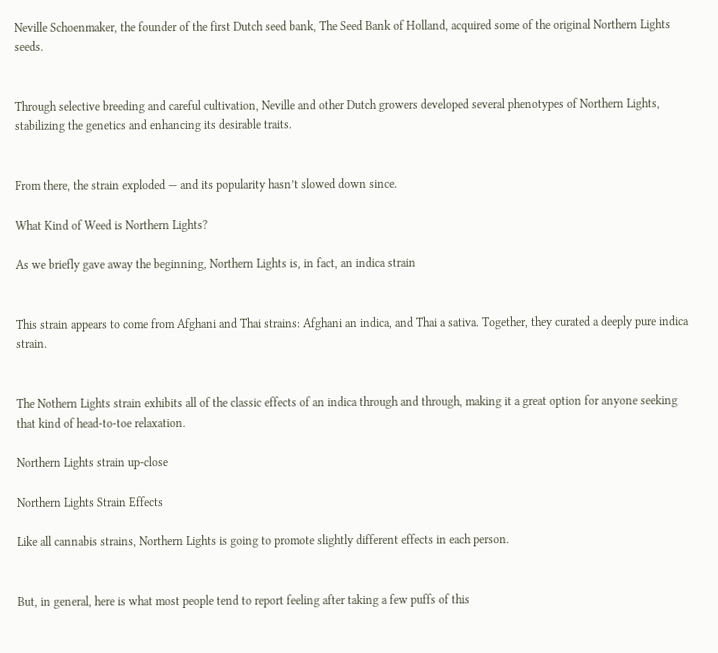Neville Schoenmaker, the founder of the first Dutch seed bank, The Seed Bank of Holland, acquired some of the original Northern Lights seeds.


Through selective breeding and careful cultivation, Neville and other Dutch growers developed several phenotypes of Northern Lights, stabilizing the genetics and enhancing its desirable traits.


From there, the strain exploded — and its popularity hasn’t slowed down since.

What Kind of Weed is Northern Lights?

As we briefly gave away the beginning, Northern Lights is, in fact, an indica strain


This strain appears to come from Afghani and Thai strains: Afghani an indica, and Thai a sativa. Together, they curated a deeply pure indica strain.


The Nothern Lights strain exhibits all of the classic effects of an indica through and through, making it a great option for anyone seeking that kind of head-to-toe relaxation.

Northern Lights strain up-close

Northern Lights Strain Effects

Like all cannabis strains, Northern Lights is going to promote slightly different effects in each person.


But, in general, here is what most people tend to report feeling after taking a few puffs of this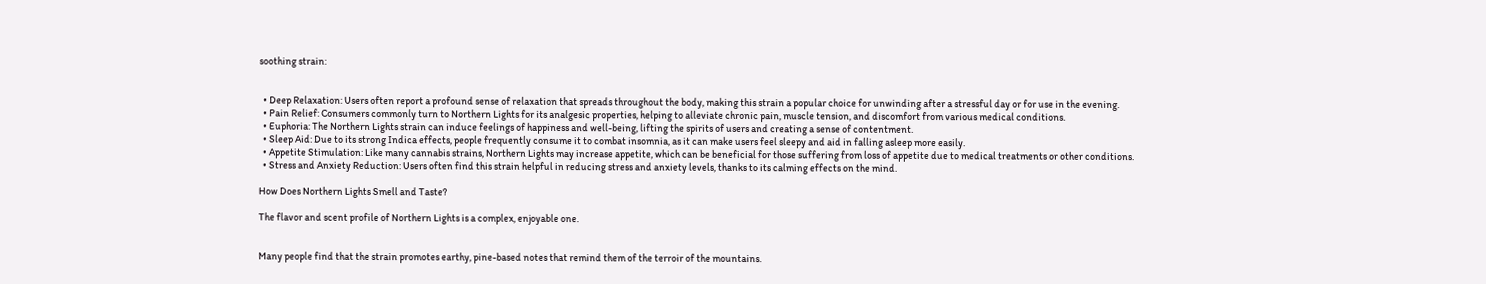soothing strain:


  • Deep Relaxation: Users often report a profound sense of relaxation that spreads throughout the body, making this strain a popular choice for unwinding after a stressful day or for use in the evening.
  • Pain Relief: Consumers commonly turn to Northern Lights for its analgesic properties, helping to alleviate chronic pain, muscle tension, and discomfort from various medical conditions.
  • Euphoria: The Northern Lights strain can induce feelings of happiness and well-being, lifting the spirits of users and creating a sense of contentment.
  • Sleep Aid: Due to its strong Indica effects, people frequently consume it to combat insomnia, as it can make users feel sleepy and aid in falling asleep more easily.
  • Appetite Stimulation: Like many cannabis strains, Northern Lights may increase appetite, which can be beneficial for those suffering from loss of appetite due to medical treatments or other conditions.
  • Stress and Anxiety Reduction: Users often find this strain helpful in reducing stress and anxiety levels, thanks to its calming effects on the mind.

How Does Northern Lights Smell and Taste?

The flavor and scent profile of Northern Lights is a complex, enjoyable one.


Many people find that the strain promotes earthy, pine-based notes that remind them of the terroir of the mountains.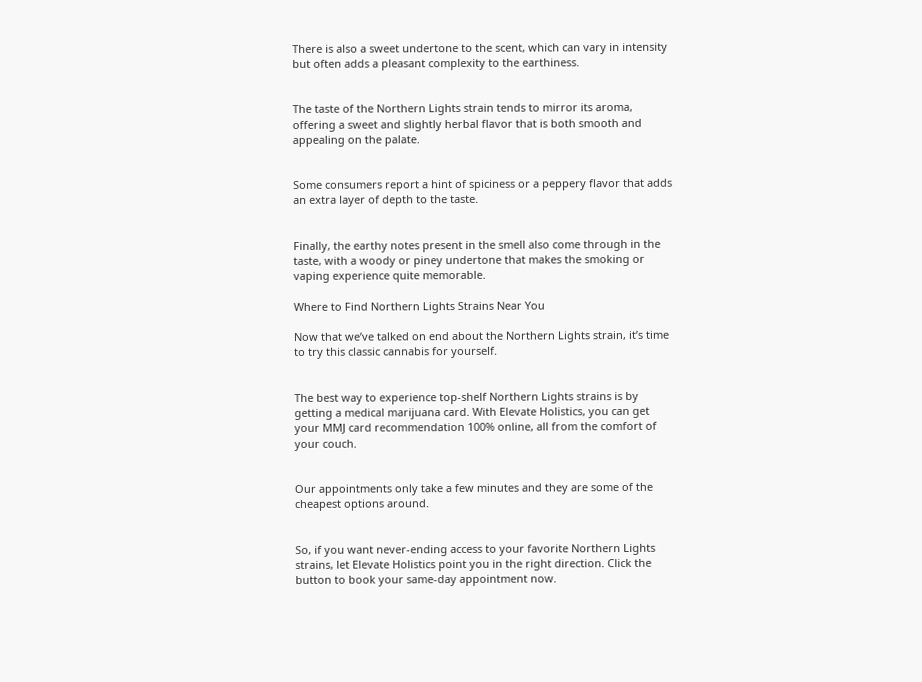There is also a sweet undertone to the scent, which can vary in intensity but often adds a pleasant complexity to the earthiness.


The taste of the Northern Lights strain tends to mirror its aroma, offering a sweet and slightly herbal flavor that is both smooth and appealing on the palate.


Some consumers report a hint of spiciness or a peppery flavor that adds an extra layer of depth to the taste.


Finally, the earthy notes present in the smell also come through in the taste, with a woody or piney undertone that makes the smoking or vaping experience quite memorable.

Where to Find Northern Lights Strains Near You

Now that we’ve talked on end about the Northern Lights strain, it’s time to try this classic cannabis for yourself.


The best way to experience top-shelf Northern Lights strains is by getting a medical marijuana card. With Elevate Holistics, you can get your MMJ card recommendation 100% online, all from the comfort of your couch.


Our appointments only take a few minutes and they are some of the cheapest options around.


So, if you want never-ending access to your favorite Northern Lights strains, let Elevate Holistics point you in the right direction. Click the button to book your same-day appointment now.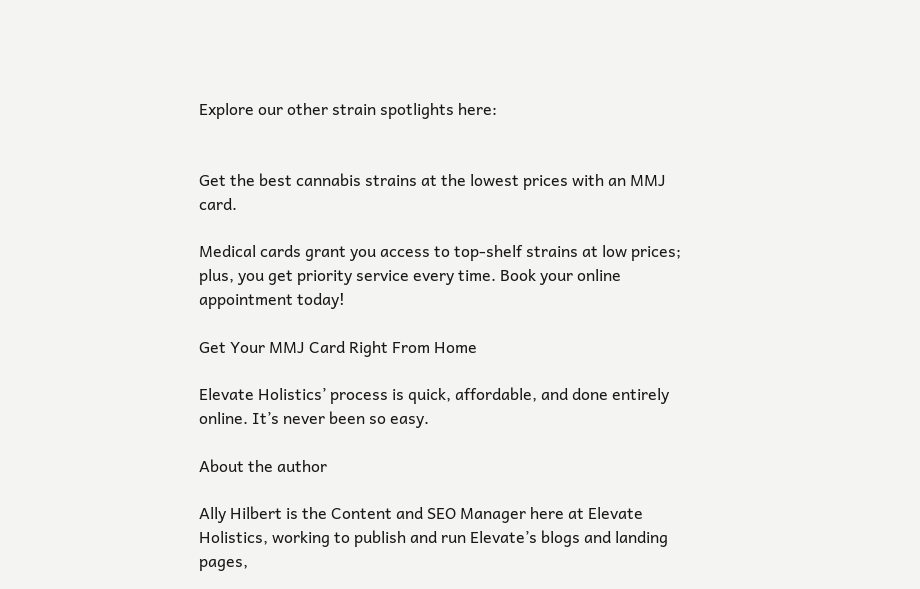Explore our other strain spotlights here:


Get the best cannabis strains at the lowest prices with an MMJ card.

Medical cards grant you access to top-shelf strains at low prices; plus, you get priority service every time. Book your online appointment today!

Get Your MMJ Card Right From Home

Elevate Holistics’ process is quick, affordable, and done entirely online. It’s never been so easy.

About the author

Ally Hilbert is the Content and SEO Manager here at Elevate Holistics, working to publish and run Elevate’s blogs and landing pages,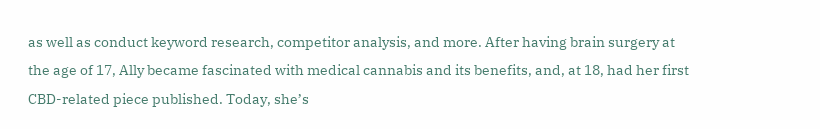as well as conduct keyword research, competitor analysis, and more. After having brain surgery at the age of 17, Ally became fascinated with medical cannabis and its benefits, and, at 18, had her first CBD-related piece published. Today, she’s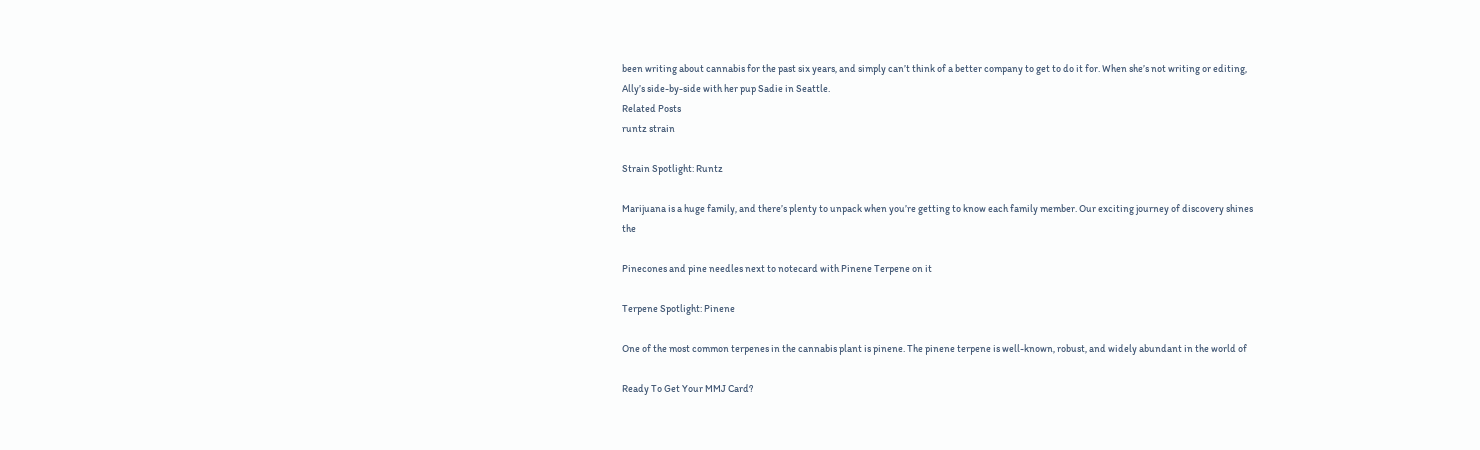been writing about cannabis for the past six years, and simply can’t think of a better company to get to do it for. When she’s not writing or editing, Ally’s side-by-side with her pup Sadie in Seattle.
Related Posts
runtz strain

Strain Spotlight: Runtz

Marijuana is a huge family, and there’s plenty to unpack when you’re getting to know each family member. Our exciting journey of discovery shines the

Pinecones and pine needles next to notecard with Pinene Terpene on it

Terpene Spotlight: Pinene

One of the most common terpenes in the cannabis plant is pinene. The pinene terpene is well-known, robust, and widely abundant in the world of

Ready To Get Your MMJ Card?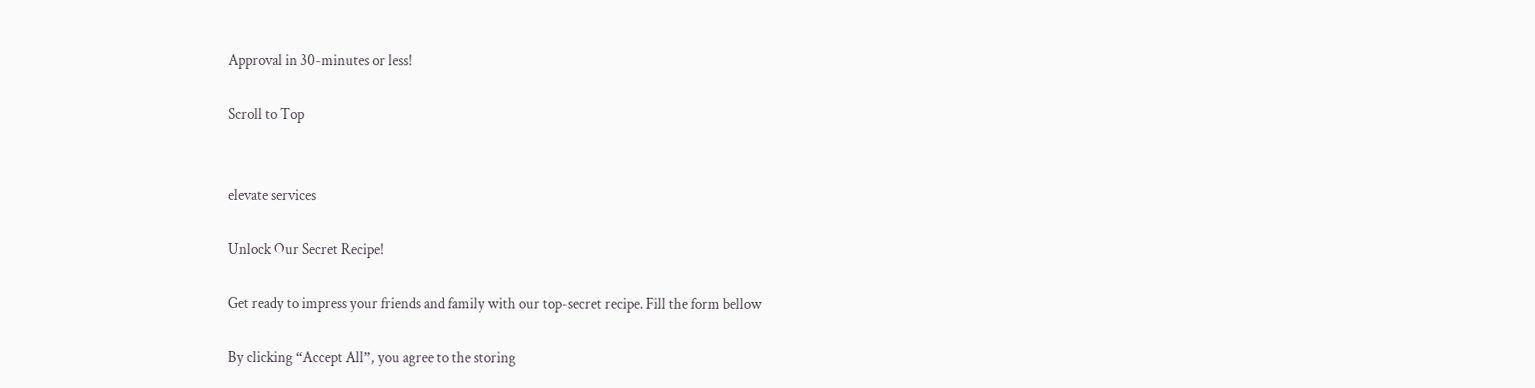Approval in 30-minutes or less!

Scroll to Top


elevate services

Unlock Our Secret Recipe!

Get ready to impress your friends and family with our top-secret recipe. Fill the form bellow

By clicking “Accept All”, you agree to the storing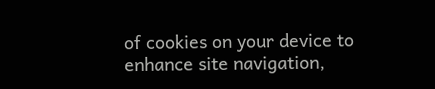of cookies on your device to enhance site navigation,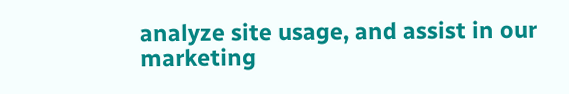analyze site usage, and assist in our marketing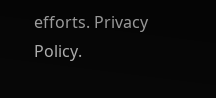efforts. Privacy Policy.